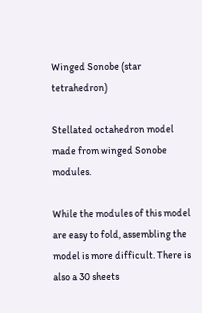Winged Sonobe (star tetrahedron)

Stellated octahedron model made from winged Sonobe modules.

While the modules of this model are easy to fold, assembling the model is more difficult. There is also a 30 sheets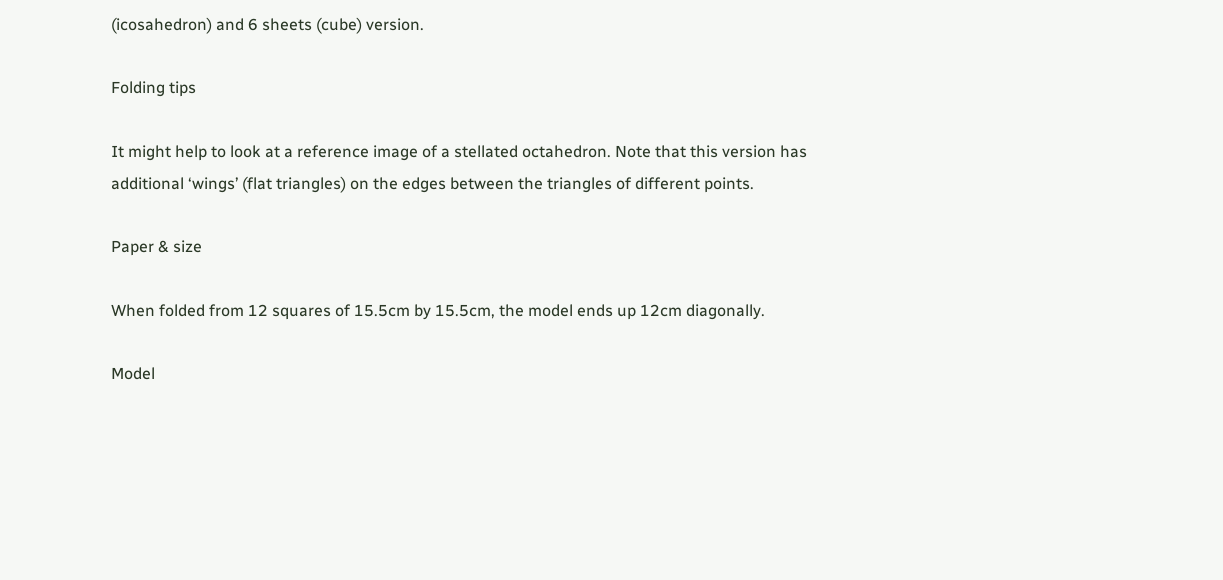(icosahedron) and 6 sheets (cube) version.

Folding tips

It might help to look at a reference image of a stellated octahedron. Note that this version has additional ‘wings’ (flat triangles) on the edges between the triangles of different points.

Paper & size

When folded from 12 squares of 15.5cm by 15.5cm, the model ends up 12cm diagonally.

Model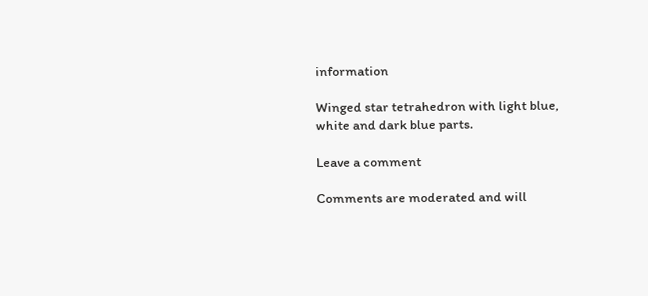information

Winged star tetrahedron with light blue, white and dark blue parts.

Leave a comment

Comments are moderated and will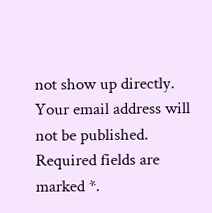not show up directly. Your email address will not be published. Required fields are marked *.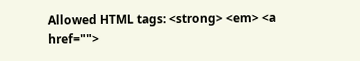Allowed HTML tags: <strong> <em> <a href="">